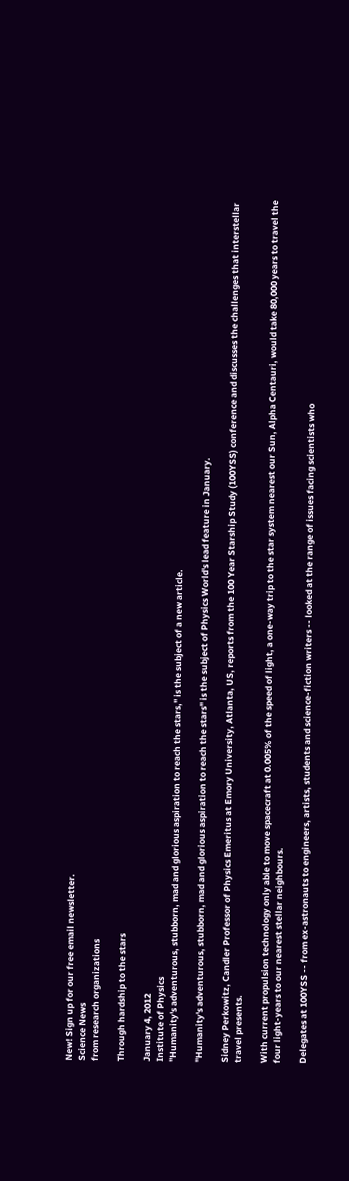New! Sign up for our free email newsletter.
Science News
from research organizations

Through hardship to the stars

January 4, 2012
Institute of Physics
"Humanity's adventurous, stubborn, mad and glorious aspiration to reach the stars," is the subject of a new article.

"Humanity's adventurous, stubborn, mad and glorious aspiration to reach the stars" is the subject of Physics World's lead feature in January.

Sidney Perkowitz, Candler Professor of Physics Emeritus at Emory University, Atlanta, US, reports from the 100 Year Starship Study (100YSS) conference and discusses the challenges that interstellar travel presents.

With current propulsion technology only able to move spacecraft at 0.005% of the speed of light, a one-way trip to the star system nearest our Sun, Alpha Centauri, would take 80,000 years to travel the four light-years to our nearest stellar neighbours.

Delegates at 100YSS -- from ex-astronauts to engineers, artists, students and science-fiction writers -- looked at the range of issues facing scientists who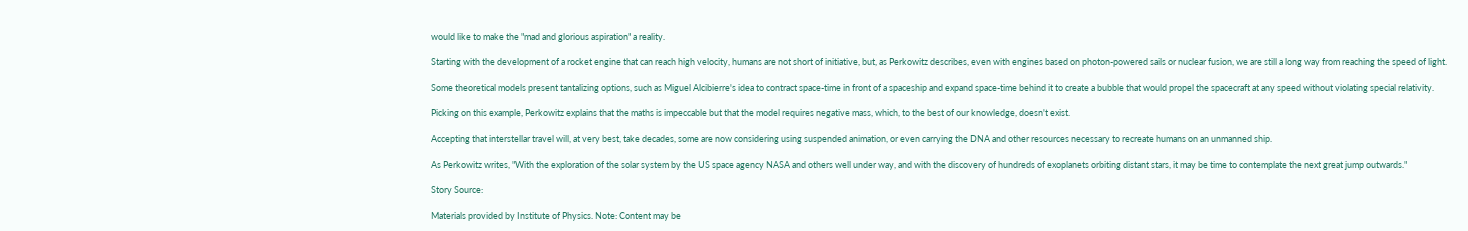would like to make the "mad and glorious aspiration" a reality.

Starting with the development of a rocket engine that can reach high velocity, humans are not short of initiative, but, as Perkowitz describes, even with engines based on photon-powered sails or nuclear fusion, we are still a long way from reaching the speed of light.

Some theoretical models present tantalizing options, such as Miguel Alcibierre's idea to contract space-time in front of a spaceship and expand space-time behind it to create a bubble that would propel the spacecraft at any speed without violating special relativity.

Picking on this example, Perkowitz explains that the maths is impeccable but that the model requires negative mass, which, to the best of our knowledge, doesn't exist.

Accepting that interstellar travel will, at very best, take decades, some are now considering using suspended animation, or even carrying the DNA and other resources necessary to recreate humans on an unmanned ship.

As Perkowitz writes, "With the exploration of the solar system by the US space agency NASA and others well under way, and with the discovery of hundreds of exoplanets orbiting distant stars, it may be time to contemplate the next great jump outwards."

Story Source:

Materials provided by Institute of Physics. Note: Content may be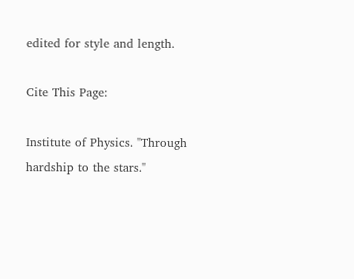edited for style and length.

Cite This Page:

Institute of Physics. "Through hardship to the stars."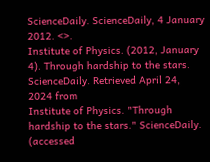ScienceDaily. ScienceDaily, 4 January 2012. <>.
Institute of Physics. (2012, January 4). Through hardship to the stars. ScienceDaily. Retrieved April 24, 2024 from
Institute of Physics. "Through hardship to the stars." ScienceDaily. (accessed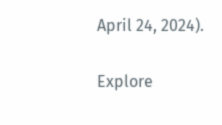April 24, 2024).

Explore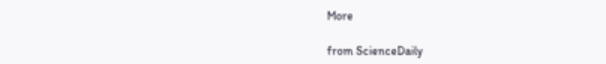More

from ScienceDaily